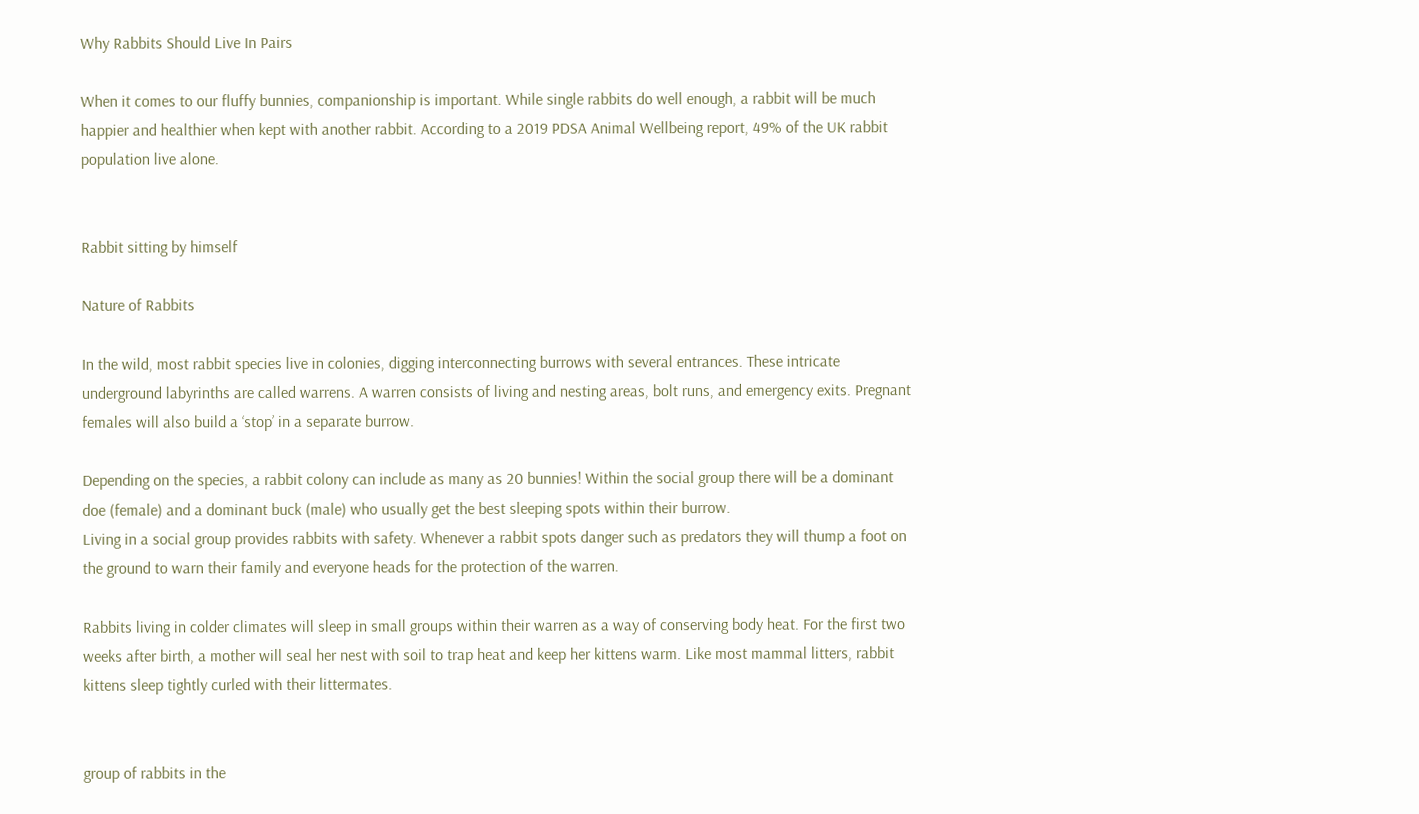Why Rabbits Should Live In Pairs

When it comes to our fluffy bunnies, companionship is important. While single rabbits do well enough, a rabbit will be much happier and healthier when kept with another rabbit. According to a 2019 PDSA Animal Wellbeing report, 49% of the UK rabbit population live alone.


Rabbit sitting by himself

Nature of Rabbits

In the wild, most rabbit species live in colonies, digging interconnecting burrows with several entrances. These intricate underground labyrinths are called warrens. A warren consists of living and nesting areas, bolt runs, and emergency exits. Pregnant females will also build a ‘stop’ in a separate burrow.

Depending on the species, a rabbit colony can include as many as 20 bunnies! Within the social group there will be a dominant doe (female) and a dominant buck (male) who usually get the best sleeping spots within their burrow.
Living in a social group provides rabbits with safety. Whenever a rabbit spots danger such as predators they will thump a foot on the ground to warn their family and everyone heads for the protection of the warren.

Rabbits living in colder climates will sleep in small groups within their warren as a way of conserving body heat. For the first two weeks after birth, a mother will seal her nest with soil to trap heat and keep her kittens warm. Like most mammal litters, rabbit kittens sleep tightly curled with their littermates.


group of rabbits in the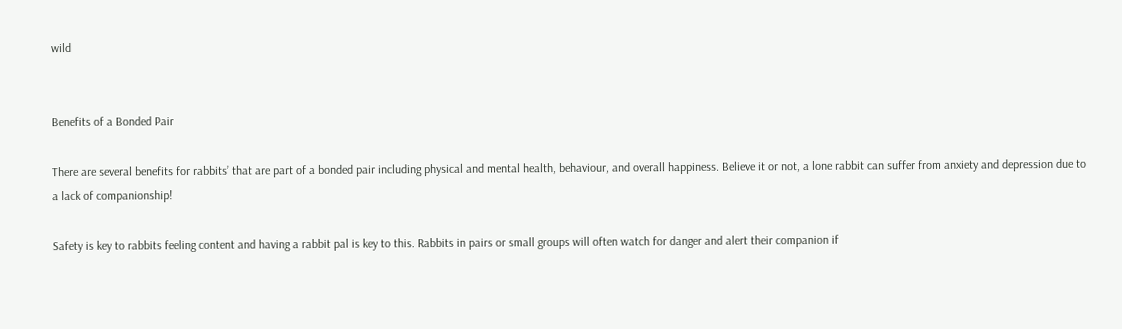wild


Benefits of a Bonded Pair

There are several benefits for rabbits’ that are part of a bonded pair including physical and mental health, behaviour, and overall happiness. Believe it or not, a lone rabbit can suffer from anxiety and depression due to a lack of companionship!

Safety is key to rabbits feeling content and having a rabbit pal is key to this. Rabbits in pairs or small groups will often watch for danger and alert their companion if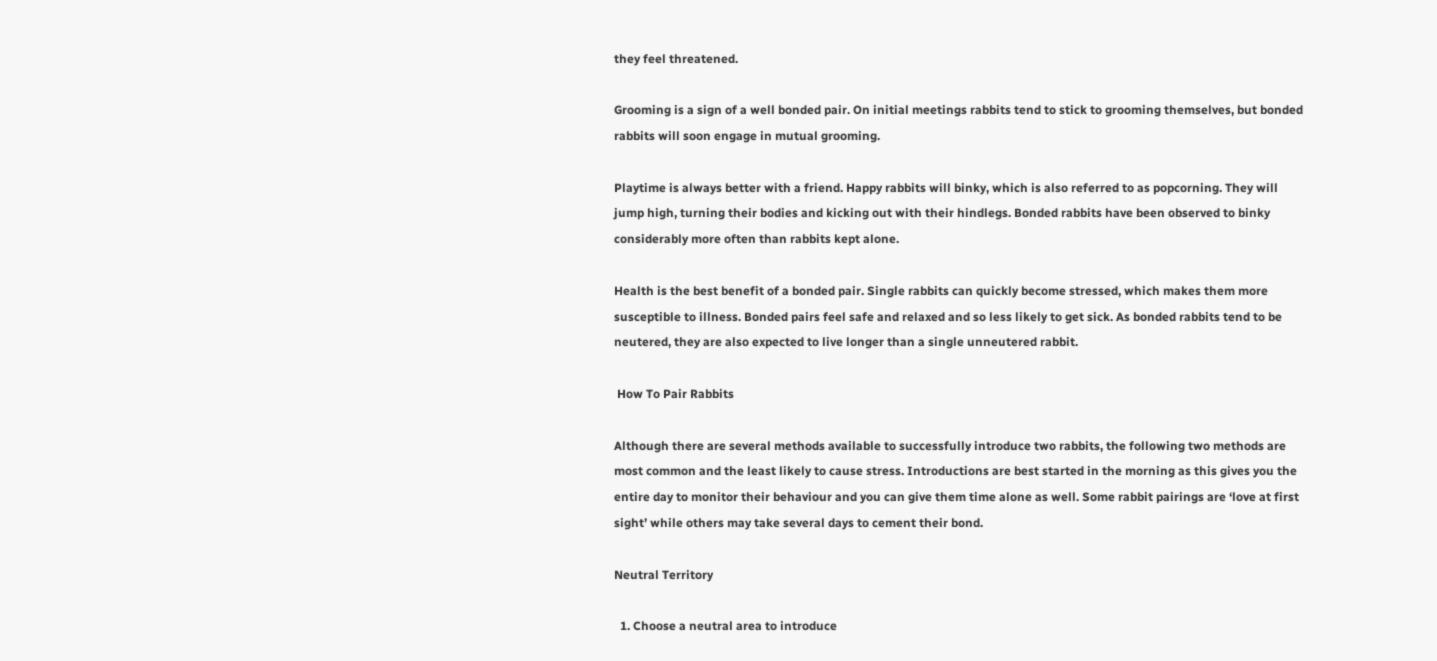they feel threatened.

Grooming is a sign of a well bonded pair. On initial meetings rabbits tend to stick to grooming themselves, but bonded rabbits will soon engage in mutual grooming.

Playtime is always better with a friend. Happy rabbits will binky, which is also referred to as popcorning. They will jump high, turning their bodies and kicking out with their hindlegs. Bonded rabbits have been observed to binky considerably more often than rabbits kept alone.

Health is the best benefit of a bonded pair. Single rabbits can quickly become stressed, which makes them more susceptible to illness. Bonded pairs feel safe and relaxed and so less likely to get sick. As bonded rabbits tend to be neutered, they are also expected to live longer than a single unneutered rabbit.

 How To Pair Rabbits

Although there are several methods available to successfully introduce two rabbits, the following two methods are most common and the least likely to cause stress. Introductions are best started in the morning as this gives you the entire day to monitor their behaviour and you can give them time alone as well. Some rabbit pairings are ‘love at first sight’ while others may take several days to cement their bond.

Neutral Territory

  1. Choose a neutral area to introduce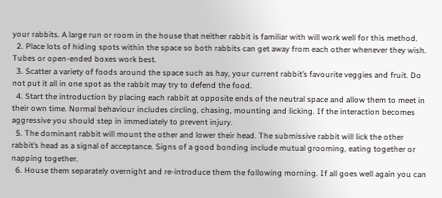your rabbits. A large run or room in the house that neither rabbit is familiar with will work well for this method.
  2. Place lots of hiding spots within the space so both rabbits can get away from each other whenever they wish. Tubes or open-ended boxes work best.
  3. Scatter a variety of foods around the space such as hay, your current rabbit’s favourite veggies and fruit. Do not put it all in one spot as the rabbit may try to defend the food.
  4. Start the introduction by placing each rabbit at opposite ends of the neutral space and allow them to meet in their own time. Normal behaviour includes circling, chasing, mounting and licking. If the interaction becomes aggressive you should step in immediately to prevent injury.
  5. The dominant rabbit will mount the other and lower their head. The submissive rabbit will lick the other rabbit’s head as a signal of acceptance. Signs of a good bonding include mutual grooming, eating together or napping together.
  6. House them separately overnight and re-introduce them the following morning. If all goes well again you can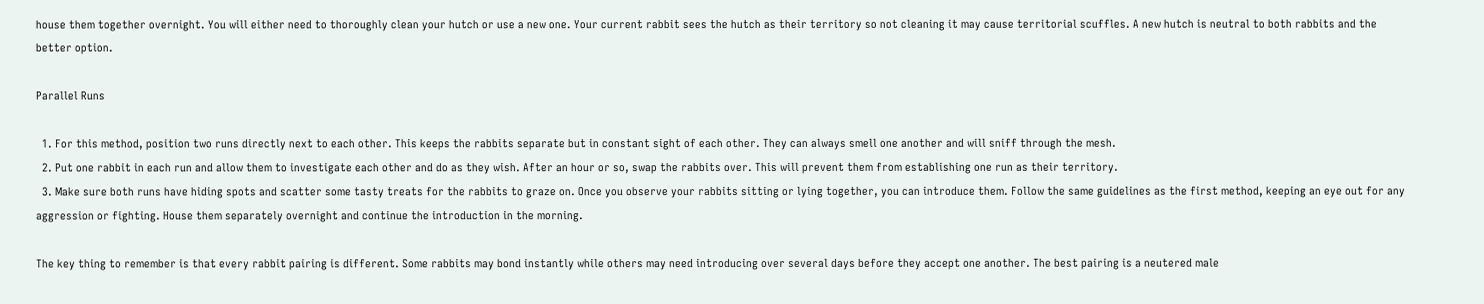house them together overnight. You will either need to thoroughly clean your hutch or use a new one. Your current rabbit sees the hutch as their territory so not cleaning it may cause territorial scuffles. A new hutch is neutral to both rabbits and the better option.

Parallel Runs

  1. For this method, position two runs directly next to each other. This keeps the rabbits separate but in constant sight of each other. They can always smell one another and will sniff through the mesh.
  2. Put one rabbit in each run and allow them to investigate each other and do as they wish. After an hour or so, swap the rabbits over. This will prevent them from establishing one run as their territory.
  3. Make sure both runs have hiding spots and scatter some tasty treats for the rabbits to graze on. Once you observe your rabbits sitting or lying together, you can introduce them. Follow the same guidelines as the first method, keeping an eye out for any aggression or fighting. House them separately overnight and continue the introduction in the morning.

The key thing to remember is that every rabbit pairing is different. Some rabbits may bond instantly while others may need introducing over several days before they accept one another. The best pairing is a neutered male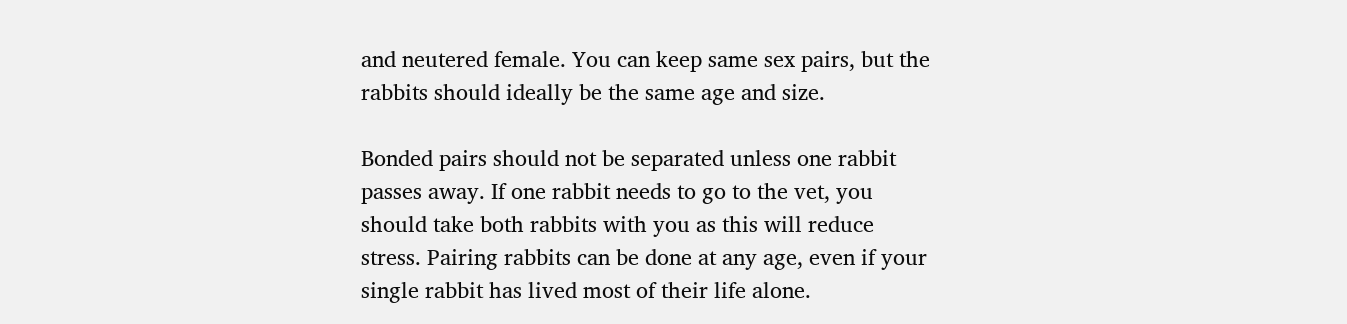and neutered female. You can keep same sex pairs, but the rabbits should ideally be the same age and size.

Bonded pairs should not be separated unless one rabbit passes away. If one rabbit needs to go to the vet, you should take both rabbits with you as this will reduce stress. Pairing rabbits can be done at any age, even if your single rabbit has lived most of their life alone.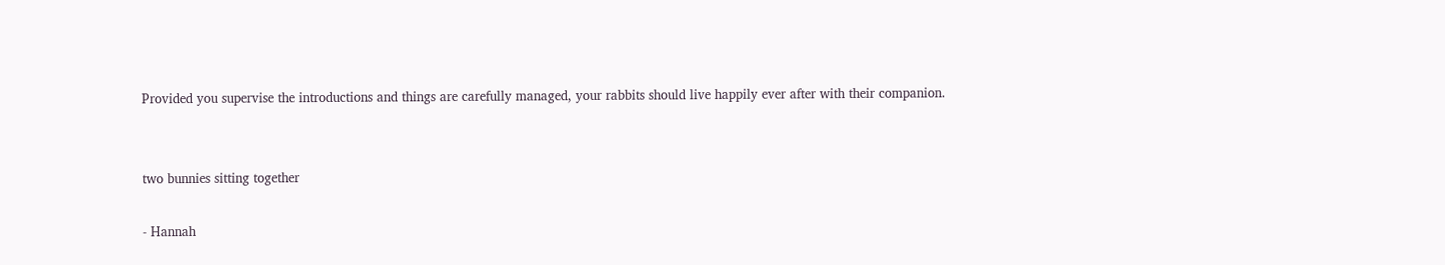Provided you supervise the introductions and things are carefully managed, your rabbits should live happily ever after with their companion.


two bunnies sitting together

- Hannah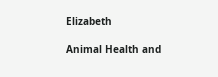Elizabeth

Animal Health and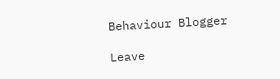Behaviour Blogger

Leave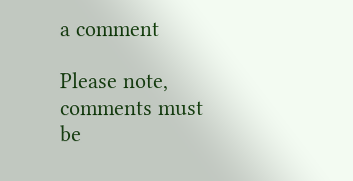a comment

Please note, comments must be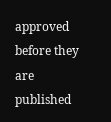approved before they are published